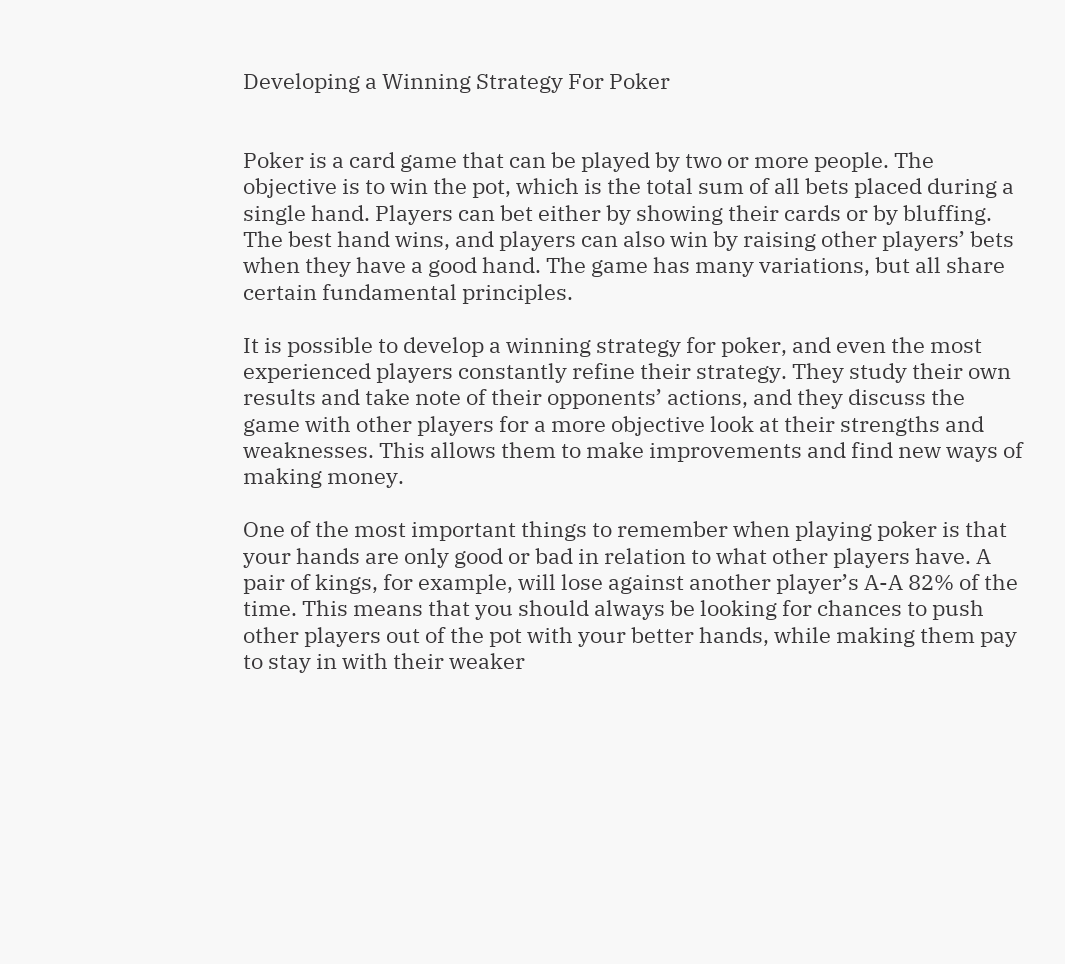Developing a Winning Strategy For Poker


Poker is a card game that can be played by two or more people. The objective is to win the pot, which is the total sum of all bets placed during a single hand. Players can bet either by showing their cards or by bluffing. The best hand wins, and players can also win by raising other players’ bets when they have a good hand. The game has many variations, but all share certain fundamental principles.

It is possible to develop a winning strategy for poker, and even the most experienced players constantly refine their strategy. They study their own results and take note of their opponents’ actions, and they discuss the game with other players for a more objective look at their strengths and weaknesses. This allows them to make improvements and find new ways of making money.

One of the most important things to remember when playing poker is that your hands are only good or bad in relation to what other players have. A pair of kings, for example, will lose against another player’s A-A 82% of the time. This means that you should always be looking for chances to push other players out of the pot with your better hands, while making them pay to stay in with their weaker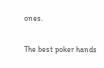ones.

The best poker hands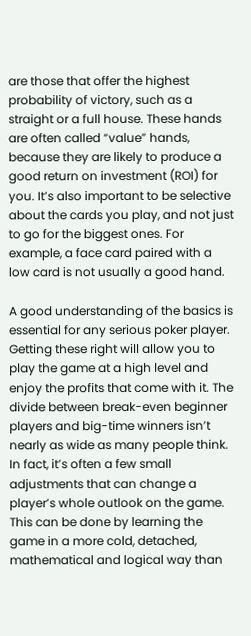are those that offer the highest probability of victory, such as a straight or a full house. These hands are often called “value” hands, because they are likely to produce a good return on investment (ROI) for you. It’s also important to be selective about the cards you play, and not just to go for the biggest ones. For example, a face card paired with a low card is not usually a good hand.

A good understanding of the basics is essential for any serious poker player. Getting these right will allow you to play the game at a high level and enjoy the profits that come with it. The divide between break-even beginner players and big-time winners isn’t nearly as wide as many people think. In fact, it’s often a few small adjustments that can change a player’s whole outlook on the game. This can be done by learning the game in a more cold, detached, mathematical and logical way than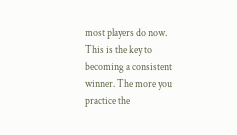most players do now. This is the key to becoming a consistent winner. The more you practice the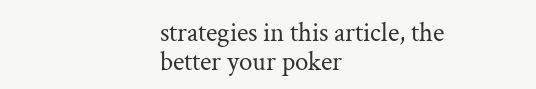strategies in this article, the better your poker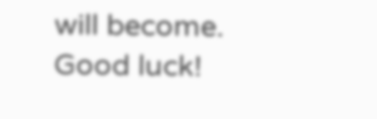will become. Good luck!